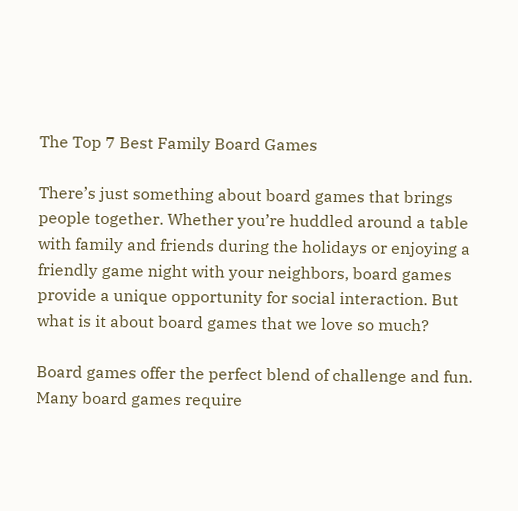The Top 7 Best Family Board Games

There’s just something about board games that brings people together. Whether you’re huddled around a table with family and friends during the holidays or enjoying a friendly game night with your neighbors, board games provide a unique opportunity for social interaction. But what is it about board games that we love so much?

Board games offer the perfect blend of challenge and fun. Many board games require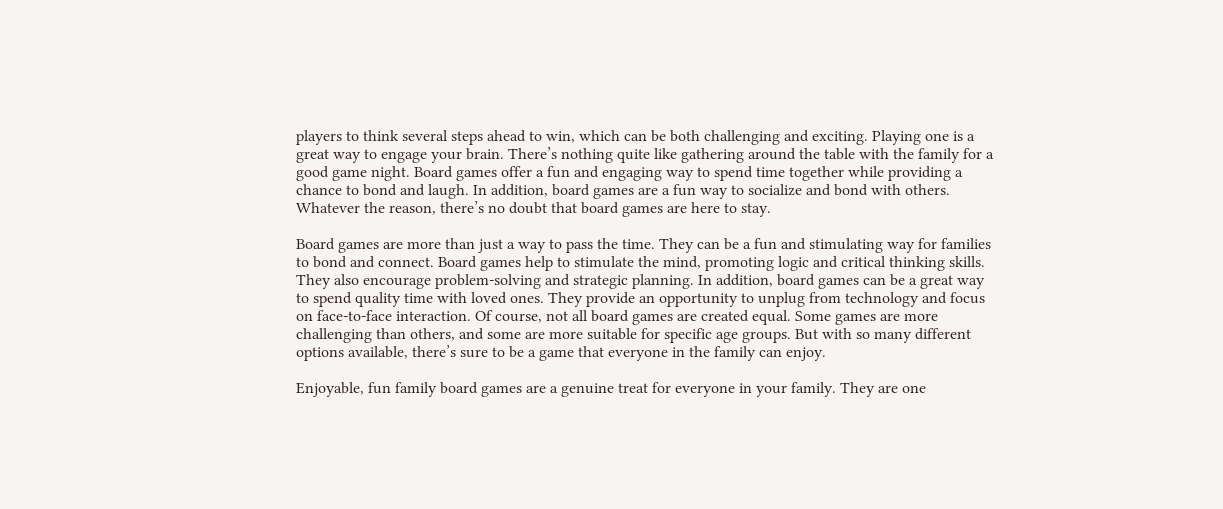players to think several steps ahead to win, which can be both challenging and exciting. Playing one is a great way to engage your brain. There’s nothing quite like gathering around the table with the family for a good game night. Board games offer a fun and engaging way to spend time together while providing a chance to bond and laugh. In addition, board games are a fun way to socialize and bond with others. Whatever the reason, there’s no doubt that board games are here to stay.

Board games are more than just a way to pass the time. They can be a fun and stimulating way for families to bond and connect. Board games help to stimulate the mind, promoting logic and critical thinking skills. They also encourage problem-solving and strategic planning. In addition, board games can be a great way to spend quality time with loved ones. They provide an opportunity to unplug from technology and focus on face-to-face interaction. Of course, not all board games are created equal. Some games are more challenging than others, and some are more suitable for specific age groups. But with so many different options available, there’s sure to be a game that everyone in the family can enjoy.

Enjoyable, fun family board games are a genuine treat for everyone in your family. They are one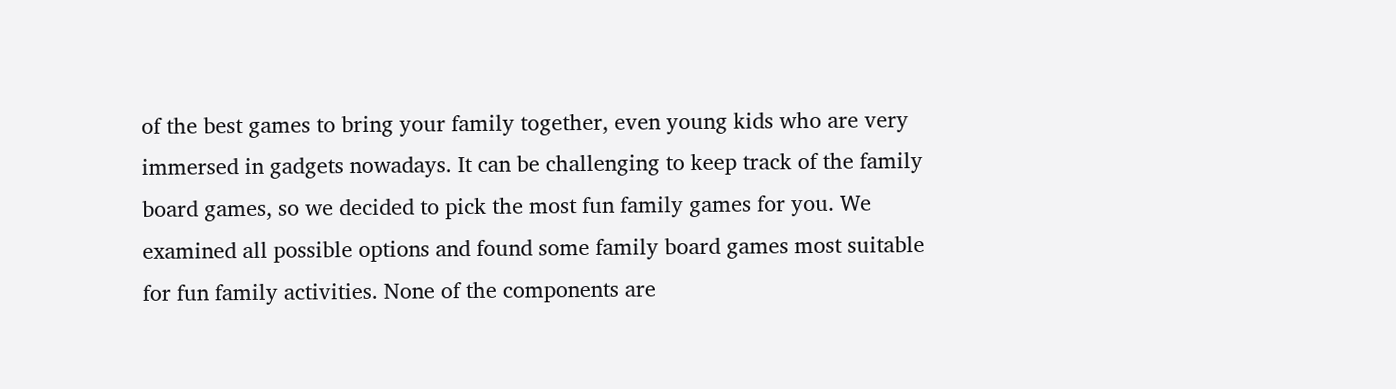of the best games to bring your family together, even young kids who are very immersed in gadgets nowadays. It can be challenging to keep track of the family board games, so we decided to pick the most fun family games for you. We examined all possible options and found some family board games most suitable for fun family activities. None of the components are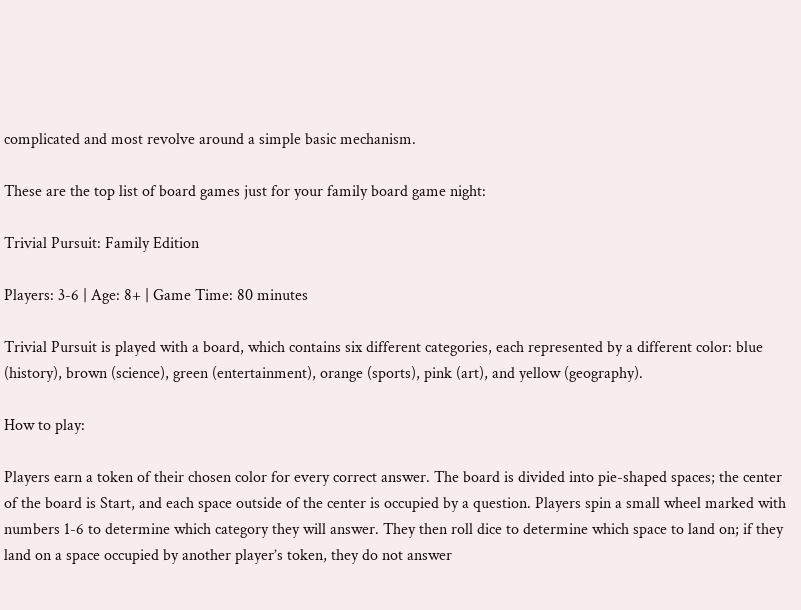complicated and most revolve around a simple basic mechanism.

These are the top list of board games just for your family board game night:

Trivial Pursuit: Family Edition

Players: 3-6 | Age: 8+ | Game Time: 80 minutes

Trivial Pursuit is played with a board, which contains six different categories, each represented by a different color: blue (history), brown (science), green (entertainment), orange (sports), pink (art), and yellow (geography).

How to play:

Players earn a token of their chosen color for every correct answer. The board is divided into pie-shaped spaces; the center of the board is Start, and each space outside of the center is occupied by a question. Players spin a small wheel marked with numbers 1-6 to determine which category they will answer. They then roll dice to determine which space to land on; if they land on a space occupied by another player’s token, they do not answer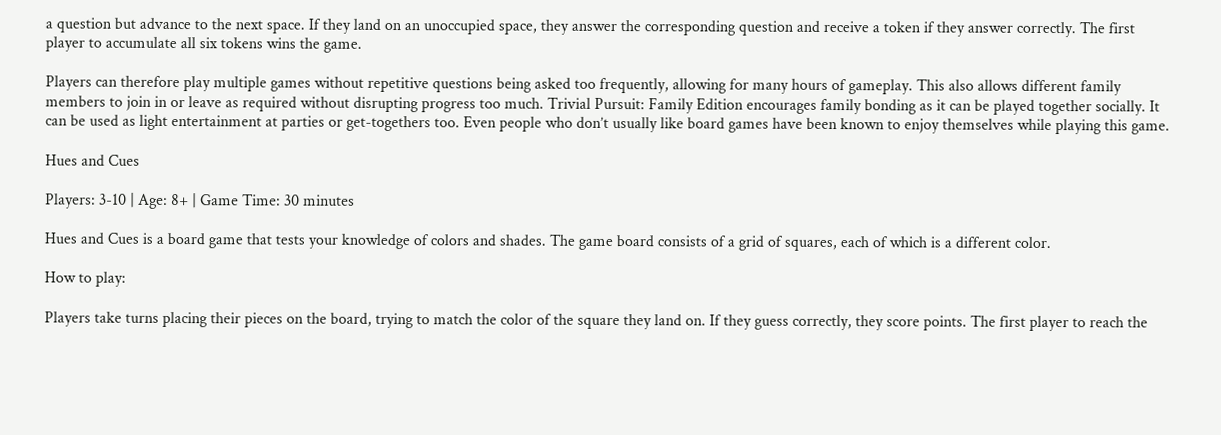a question but advance to the next space. If they land on an unoccupied space, they answer the corresponding question and receive a token if they answer correctly. The first player to accumulate all six tokens wins the game.

Players can therefore play multiple games without repetitive questions being asked too frequently, allowing for many hours of gameplay. This also allows different family members to join in or leave as required without disrupting progress too much. Trivial Pursuit: Family Edition encourages family bonding as it can be played together socially. It can be used as light entertainment at parties or get-togethers too. Even people who don’t usually like board games have been known to enjoy themselves while playing this game.

Hues and Cues

Players: 3-10 | Age: 8+ | Game Time: 30 minutes

Hues and Cues is a board game that tests your knowledge of colors and shades. The game board consists of a grid of squares, each of which is a different color.

How to play:

Players take turns placing their pieces on the board, trying to match the color of the square they land on. If they guess correctly, they score points. The first player to reach the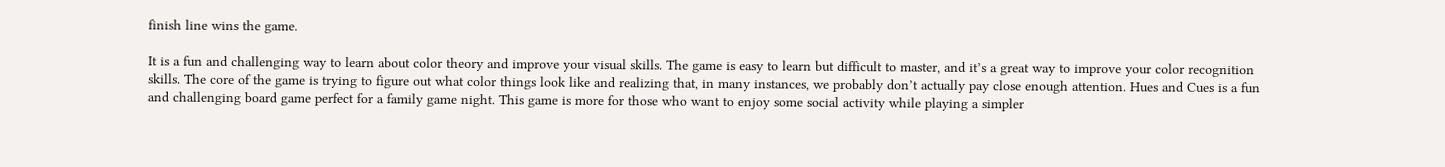finish line wins the game.

It is a fun and challenging way to learn about color theory and improve your visual skills. The game is easy to learn but difficult to master, and it’s a great way to improve your color recognition skills. The core of the game is trying to figure out what color things look like and realizing that, in many instances, we probably don’t actually pay close enough attention. Hues and Cues is a fun and challenging board game perfect for a family game night. This game is more for those who want to enjoy some social activity while playing a simpler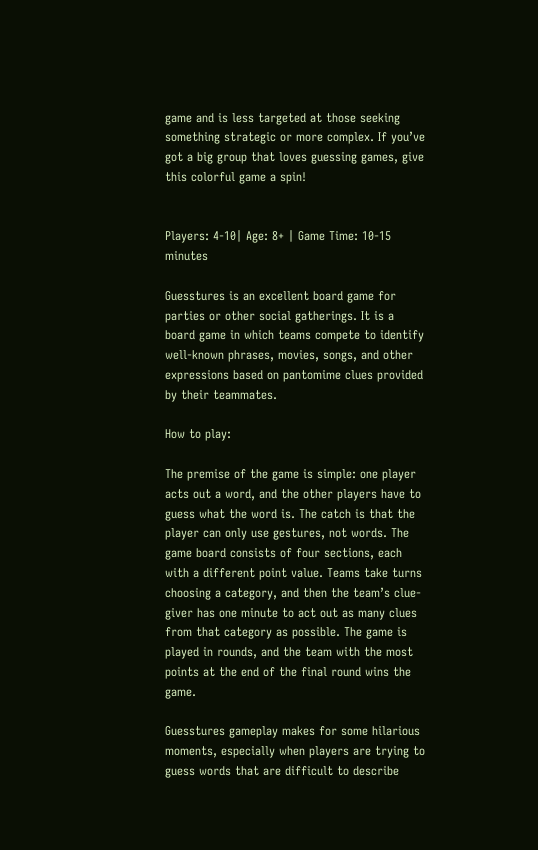game and is less targeted at those seeking something strategic or more complex. If you’ve got a big group that loves guessing games, give this colorful game a spin!


Players: 4-10| Age: 8+ | Game Time: 10-15 minutes

Guesstures is an excellent board game for parties or other social gatherings. It is a board game in which teams compete to identify well-known phrases, movies, songs, and other expressions based on pantomime clues provided by their teammates.

How to play:

The premise of the game is simple: one player acts out a word, and the other players have to guess what the word is. The catch is that the player can only use gestures, not words. The game board consists of four sections, each with a different point value. Teams take turns choosing a category, and then the team’s clue-giver has one minute to act out as many clues from that category as possible. The game is played in rounds, and the team with the most points at the end of the final round wins the game.

Guesstures gameplay makes for some hilarious moments, especially when players are trying to guess words that are difficult to describe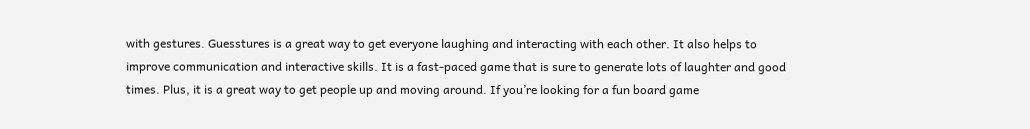with gestures. Guesstures is a great way to get everyone laughing and interacting with each other. It also helps to improve communication and interactive skills. It is a fast-paced game that is sure to generate lots of laughter and good times. Plus, it is a great way to get people up and moving around. If you’re looking for a fun board game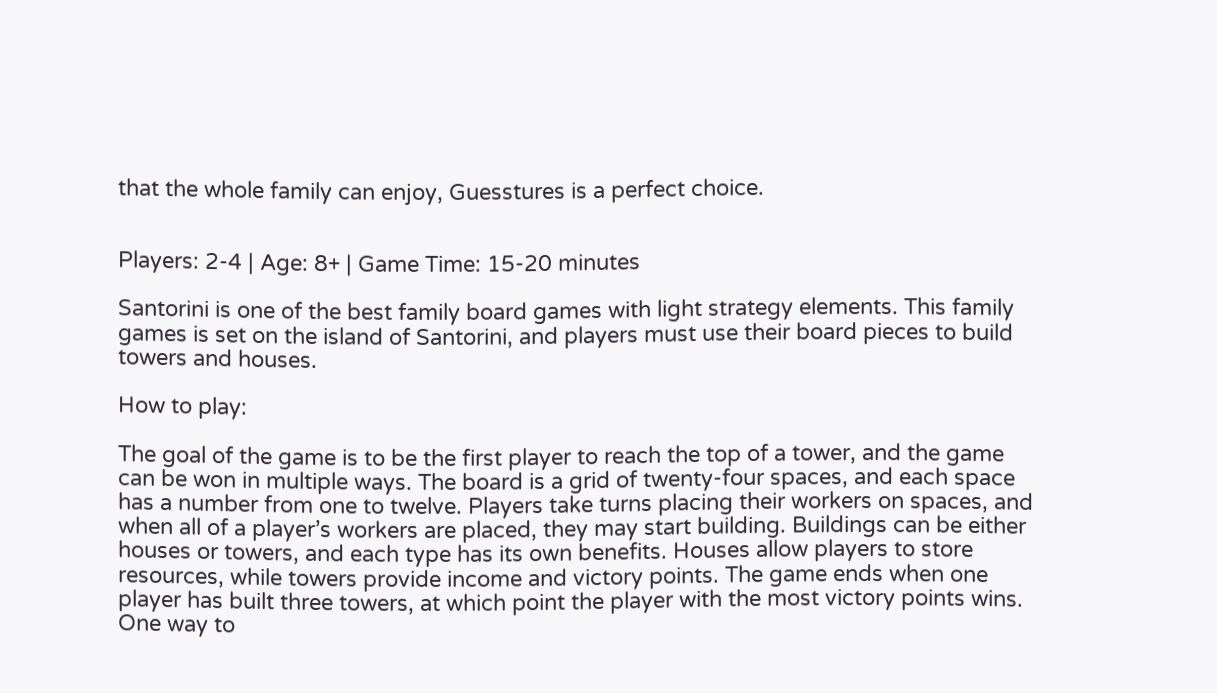that the whole family can enjoy, Guesstures is a perfect choice.


Players: 2-4 | Age: 8+ | Game Time: 15-20 minutes

Santorini is one of the best family board games with light strategy elements. This family games is set on the island of Santorini, and players must use their board pieces to build towers and houses.

How to play:

The goal of the game is to be the first player to reach the top of a tower, and the game can be won in multiple ways. The board is a grid of twenty-four spaces, and each space has a number from one to twelve. Players take turns placing their workers on spaces, and when all of a player’s workers are placed, they may start building. Buildings can be either houses or towers, and each type has its own benefits. Houses allow players to store resources, while towers provide income and victory points. The game ends when one player has built three towers, at which point the player with the most victory points wins. One way to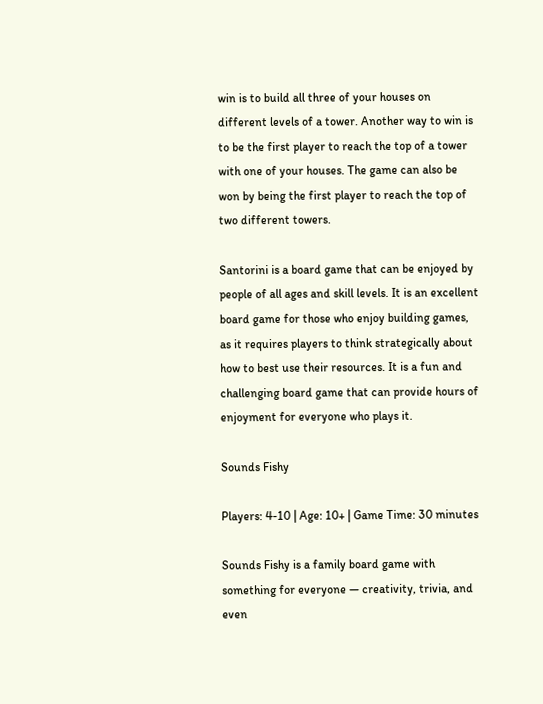win is to build all three of your houses on different levels of a tower. Another way to win is to be the first player to reach the top of a tower with one of your houses. The game can also be won by being the first player to reach the top of two different towers.

Santorini is a board game that can be enjoyed by people of all ages and skill levels. It is an excellent board game for those who enjoy building games, as it requires players to think strategically about how to best use their resources. It is a fun and challenging board game that can provide hours of enjoyment for everyone who plays it.

Sounds Fishy

Players: 4-10 | Age: 10+ | Game Time: 30 minutes

Sounds Fishy is a family board game with something for everyone — creativity, trivia, and even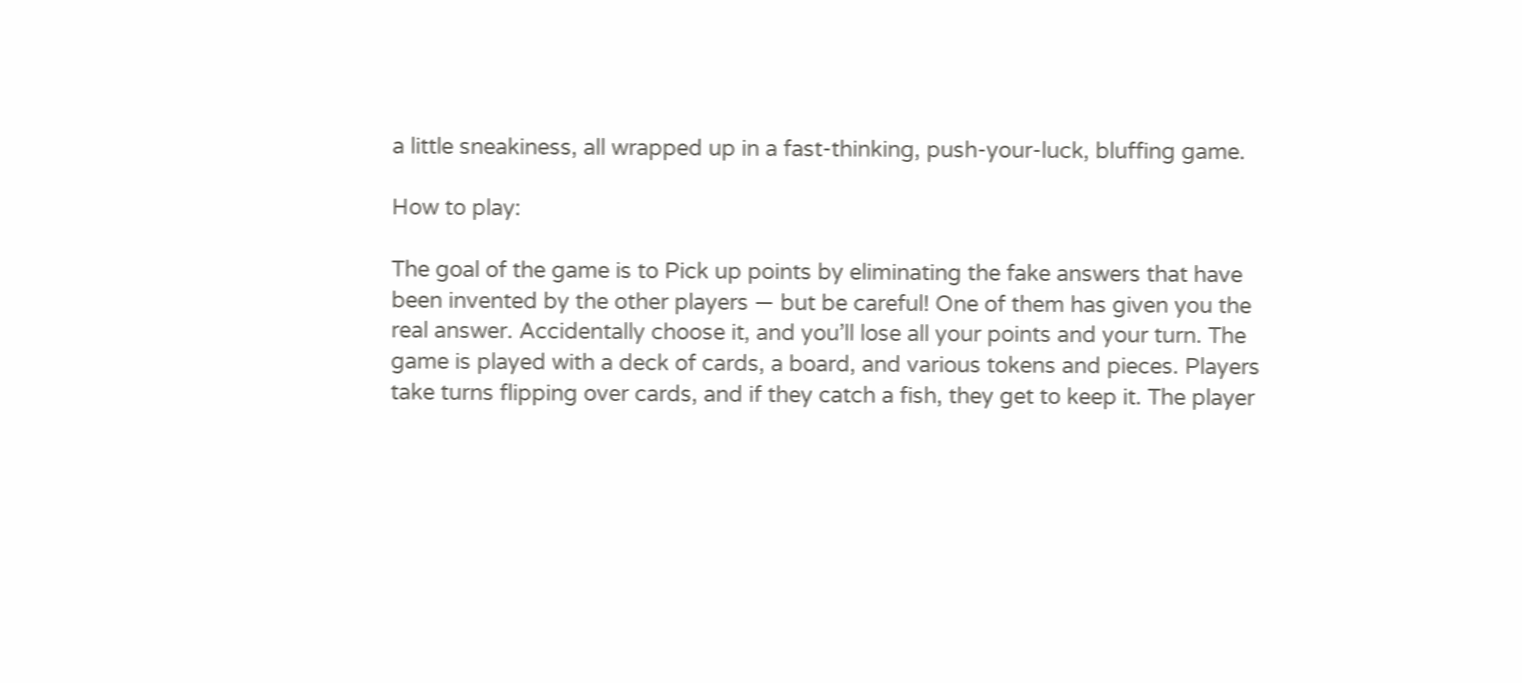a little sneakiness, all wrapped up in a fast-thinking, push-your-luck, bluffing game.

How to play:

The goal of the game is to Pick up points by eliminating the fake answers that have been invented by the other players — but be careful! One of them has given you the real answer. Accidentally choose it, and you’ll lose all your points and your turn. The game is played with a deck of cards, a board, and various tokens and pieces. Players take turns flipping over cards, and if they catch a fish, they get to keep it. The player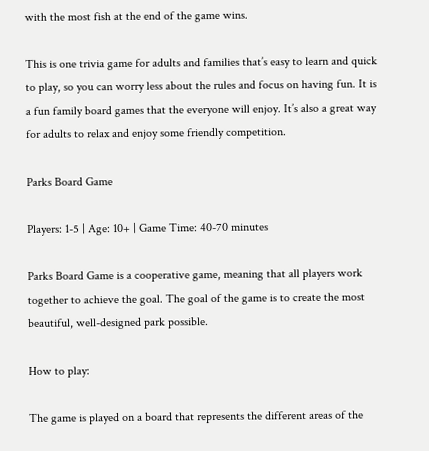with the most fish at the end of the game wins.

This is one trivia game for adults and families that’s easy to learn and quick to play, so you can worry less about the rules and focus on having fun. It is a fun family board games that the everyone will enjoy. It’s also a great way for adults to relax and enjoy some friendly competition.

Parks Board Game

Players: 1-5 | Age: 10+ | Game Time: 40-70 minutes

Parks Board Game is a cooperative game, meaning that all players work together to achieve the goal. The goal of the game is to create the most beautiful, well-designed park possible.

How to play:

The game is played on a board that represents the different areas of the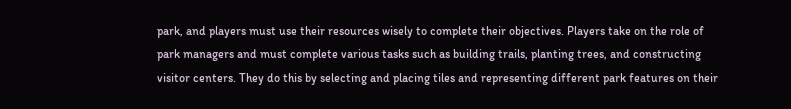park, and players must use their resources wisely to complete their objectives. Players take on the role of park managers and must complete various tasks such as building trails, planting trees, and constructing visitor centers. They do this by selecting and placing tiles and representing different park features on their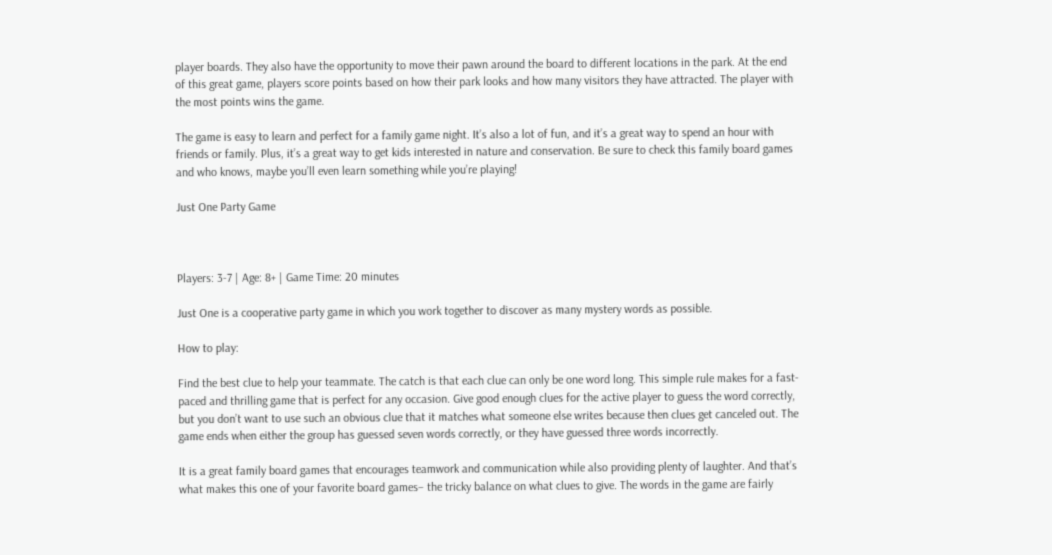player boards. They also have the opportunity to move their pawn around the board to different locations in the park. At the end of this great game, players score points based on how their park looks and how many visitors they have attracted. The player with the most points wins the game.

The game is easy to learn and perfect for a family game night. It’s also a lot of fun, and it’s a great way to spend an hour with friends or family. Plus, it’s a great way to get kids interested in nature and conservation. Be sure to check this family board games and who knows, maybe you’ll even learn something while you’re playing!

Just One Party Game



Players: 3-7 | Age: 8+ | Game Time: 20 minutes

Just One is a cooperative party game in which you work together to discover as many mystery words as possible.

How to play:

Find the best clue to help your teammate. The catch is that each clue can only be one word long. This simple rule makes for a fast-paced and thrilling game that is perfect for any occasion. Give good enough clues for the active player to guess the word correctly, but you don’t want to use such an obvious clue that it matches what someone else writes because then clues get canceled out. The game ends when either the group has guessed seven words correctly, or they have guessed three words incorrectly.

It is a great family board games that encourages teamwork and communication while also providing plenty of laughter. And that’s what makes this one of your favorite board games– the tricky balance on what clues to give. The words in the game are fairly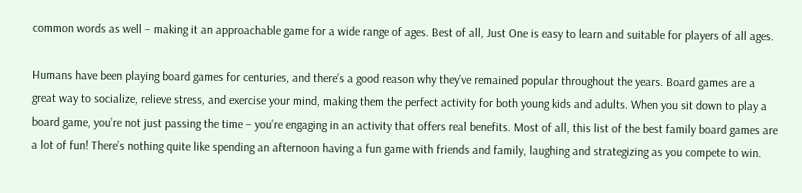common words as well – making it an approachable game for a wide range of ages. Best of all, Just One is easy to learn and suitable for players of all ages.

Humans have been playing board games for centuries, and there’s a good reason why they’ve remained popular throughout the years. Board games are a great way to socialize, relieve stress, and exercise your mind, making them the perfect activity for both young kids and adults. When you sit down to play a board game, you’re not just passing the time – you’re engaging in an activity that offers real benefits. Most of all, this list of the best family board games are a lot of fun! There’s nothing quite like spending an afternoon having a fun game with friends and family, laughing and strategizing as you compete to win.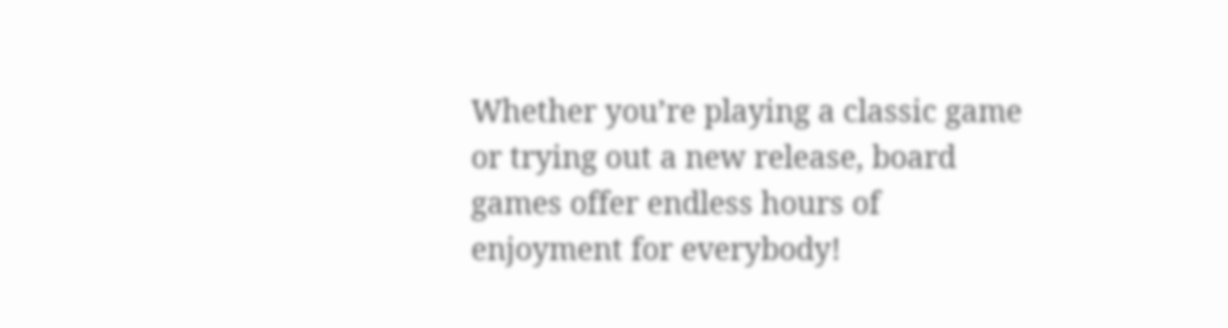Whether you’re playing a classic game or trying out a new release, board games offer endless hours of enjoyment for everybody!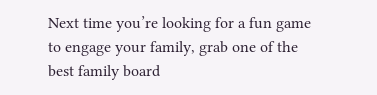Next time you’re looking for a fun game to engage your family, grab one of the best family board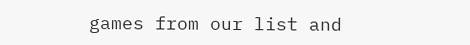games from our list and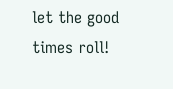let the good times roll!